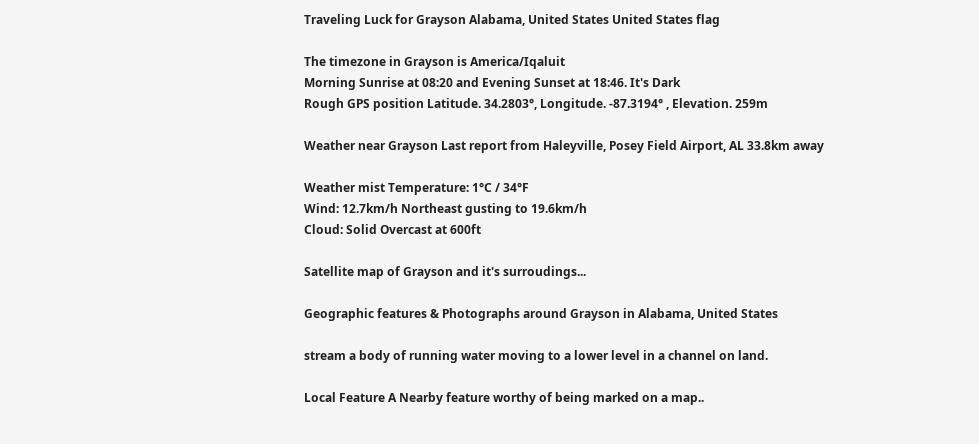Traveling Luck for Grayson Alabama, United States United States flag

The timezone in Grayson is America/Iqaluit
Morning Sunrise at 08:20 and Evening Sunset at 18:46. It's Dark
Rough GPS position Latitude. 34.2803°, Longitude. -87.3194° , Elevation. 259m

Weather near Grayson Last report from Haleyville, Posey Field Airport, AL 33.8km away

Weather mist Temperature: 1°C / 34°F
Wind: 12.7km/h Northeast gusting to 19.6km/h
Cloud: Solid Overcast at 600ft

Satellite map of Grayson and it's surroudings...

Geographic features & Photographs around Grayson in Alabama, United States

stream a body of running water moving to a lower level in a channel on land.

Local Feature A Nearby feature worthy of being marked on a map..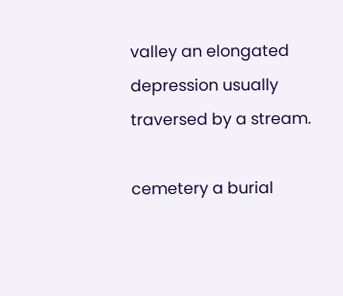valley an elongated depression usually traversed by a stream.

cemetery a burial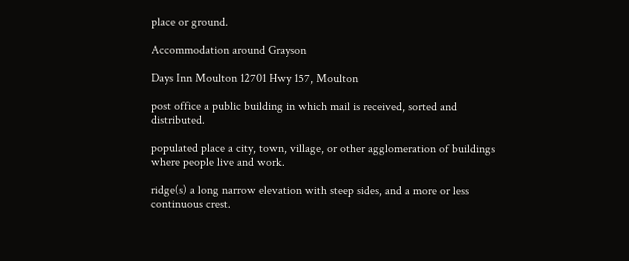place or ground.

Accommodation around Grayson

Days Inn Moulton 12701 Hwy 157, Moulton

post office a public building in which mail is received, sorted and distributed.

populated place a city, town, village, or other agglomeration of buildings where people live and work.

ridge(s) a long narrow elevation with steep sides, and a more or less continuous crest.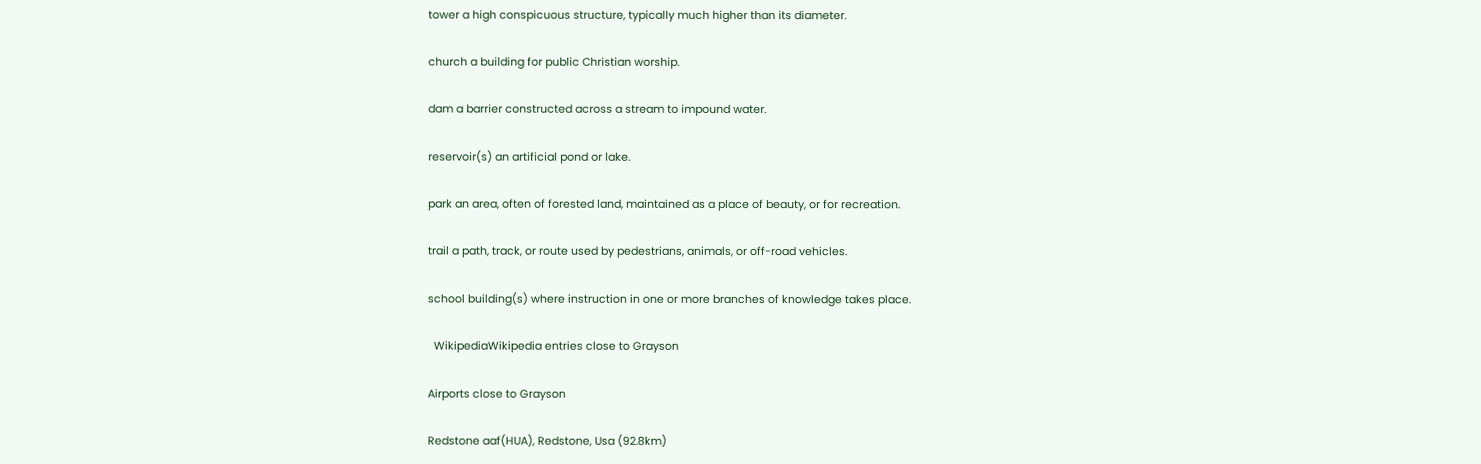tower a high conspicuous structure, typically much higher than its diameter.

church a building for public Christian worship.

dam a barrier constructed across a stream to impound water.

reservoir(s) an artificial pond or lake.

park an area, often of forested land, maintained as a place of beauty, or for recreation.

trail a path, track, or route used by pedestrians, animals, or off-road vehicles.

school building(s) where instruction in one or more branches of knowledge takes place.

  WikipediaWikipedia entries close to Grayson

Airports close to Grayson

Redstone aaf(HUA), Redstone, Usa (92.8km)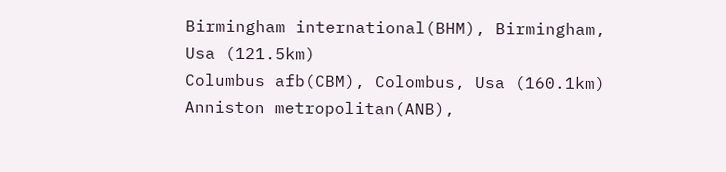Birmingham international(BHM), Birmingham, Usa (121.5km)
Columbus afb(CBM), Colombus, Usa (160.1km)
Anniston metropolitan(ANB),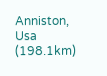Anniston, Usa (198.1km)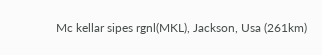Mc kellar sipes rgnl(MKL), Jackson, Usa (261km)